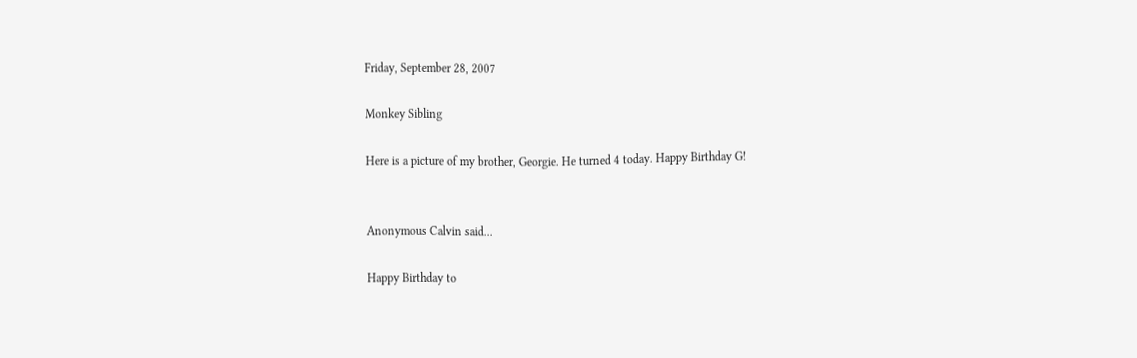Friday, September 28, 2007

Monkey Sibling

Here is a picture of my brother, Georgie. He turned 4 today. Happy Birthday G!


Anonymous Calvin said...

Happy Birthday to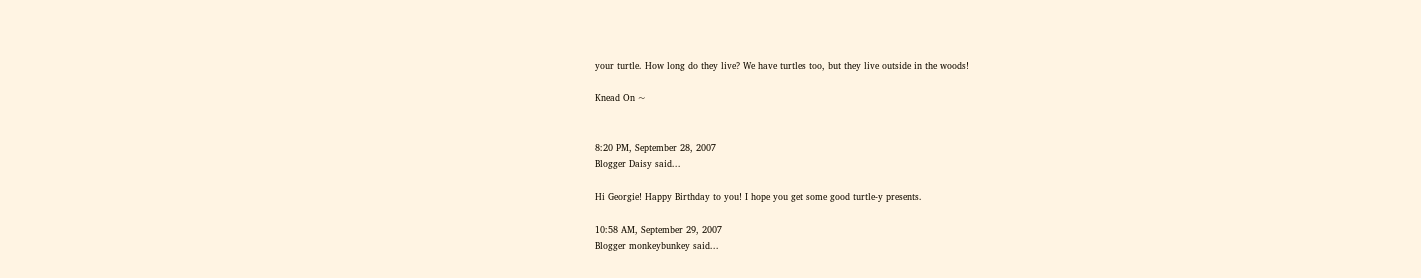your turtle. How long do they live? We have turtles too, but they live outside in the woods!

Knead On ~


8:20 PM, September 28, 2007
Blogger Daisy said...

Hi Georgie! Happy Birthday to you! I hope you get some good turtle-y presents.

10:58 AM, September 29, 2007
Blogger monkeybunkey said...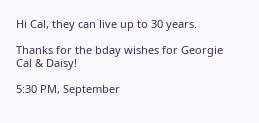Hi Cal, they can live up to 30 years.

Thanks for the bday wishes for Georgie Cal & Daisy!

5:30 PM, September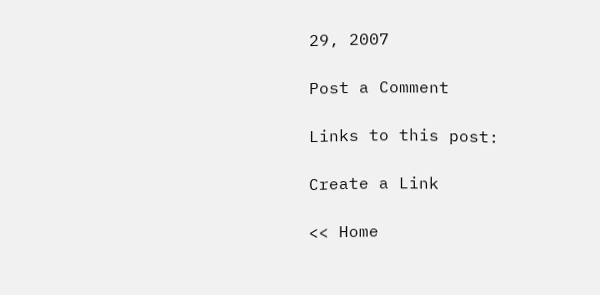29, 2007

Post a Comment

Links to this post:

Create a Link

<< Home